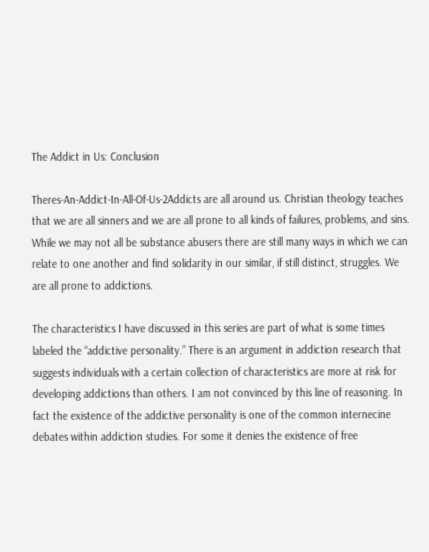The Addict in Us: Conclusion

Theres-An-Addict-In-All-Of-Us-2Addicts are all around us. Christian theology teaches that we are all sinners and we are all prone to all kinds of failures, problems, and sins. While we may not all be substance abusers there are still many ways in which we can relate to one another and find solidarity in our similar, if still distinct, struggles. We are all prone to addictions.

The characteristics I have discussed in this series are part of what is some times labeled the “addictive personality.” There is an argument in addiction research that suggests individuals with a certain collection of characteristics are more at risk for developing addictions than others. I am not convinced by this line of reasoning. In fact the existence of the addictive personality is one of the common internecine debates within addiction studies. For some it denies the existence of free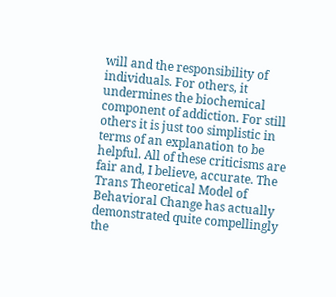will and the responsibility of individuals. For others, it undermines the biochemical component of addiction. For still others it is just too simplistic in terms of an explanation to be helpful. All of these criticisms are fair and, I believe, accurate. The Trans Theoretical Model of Behavioral Change has actually demonstrated quite compellingly the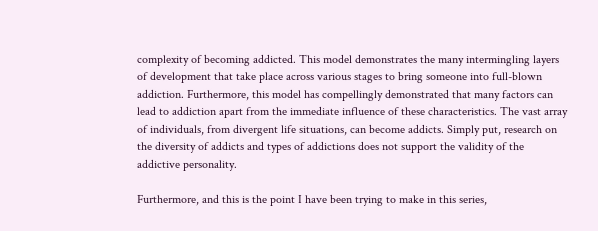complexity of becoming addicted. This model demonstrates the many intermingling layers of development that take place across various stages to bring someone into full-blown addiction. Furthermore, this model has compellingly demonstrated that many factors can lead to addiction apart from the immediate influence of these characteristics. The vast array of individuals, from divergent life situations, can become addicts. Simply put, research on the diversity of addicts and types of addictions does not support the validity of the addictive personality.

Furthermore, and this is the point I have been trying to make in this series,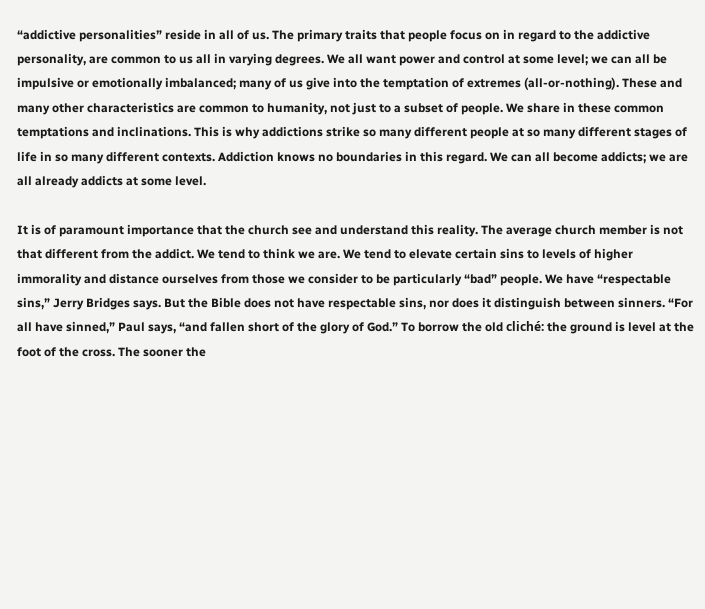“addictive personalities” reside in all of us. The primary traits that people focus on in regard to the addictive personality, are common to us all in varying degrees. We all want power and control at some level; we can all be impulsive or emotionally imbalanced; many of us give into the temptation of extremes (all-or-nothing). These and many other characteristics are common to humanity, not just to a subset of people. We share in these common temptations and inclinations. This is why addictions strike so many different people at so many different stages of life in so many different contexts. Addiction knows no boundaries in this regard. We can all become addicts; we are all already addicts at some level.

It is of paramount importance that the church see and understand this reality. The average church member is not that different from the addict. We tend to think we are. We tend to elevate certain sins to levels of higher immorality and distance ourselves from those we consider to be particularly “bad” people. We have “respectable sins,” Jerry Bridges says. But the Bible does not have respectable sins, nor does it distinguish between sinners. “For all have sinned,” Paul says, “and fallen short of the glory of God.” To borrow the old cliché: the ground is level at the foot of the cross. The sooner the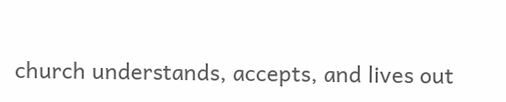church understands, accepts, and lives out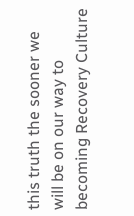this truth the sooner we will be on our way to becoming Recovery Culture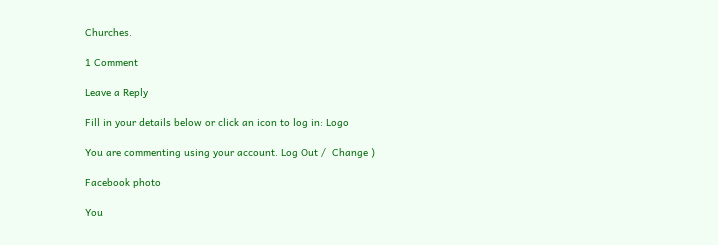Churches.

1 Comment

Leave a Reply

Fill in your details below or click an icon to log in: Logo

You are commenting using your account. Log Out /  Change )

Facebook photo

You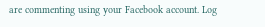are commenting using your Facebook account. Log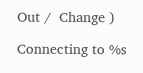Out /  Change )

Connecting to %s